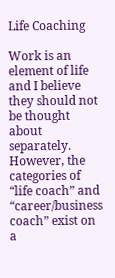Life Coaching

Work is an element of life and I believe they should not be thought about separately. However, the categories of “life coach” and “career/business coach” exist on a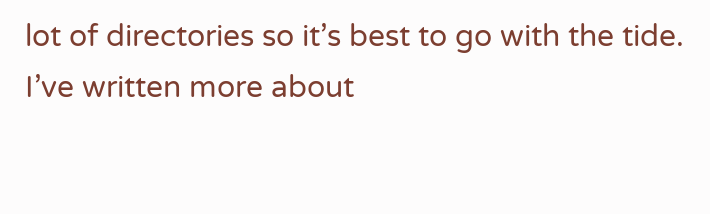lot of directories so it’s best to go with the tide. I’ve written more about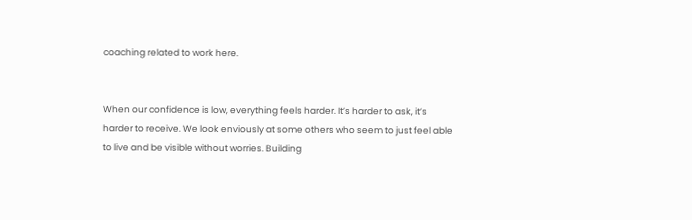coaching related to work here.


When our confidence is low, everything feels harder. It’s harder to ask, it’s harder to receive. We look enviously at some others who seem to just feel able to live and be visible without worries. Building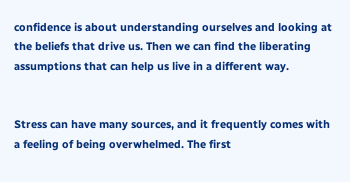confidence is about understanding ourselves and looking at the beliefs that drive us. Then we can find the liberating assumptions that can help us live in a different way.


Stress can have many sources, and it frequently comes with a feeling of being overwhelmed. The first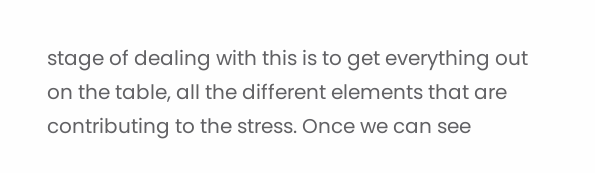stage of dealing with this is to get everything out on the table, all the different elements that are contributing to the stress. Once we can see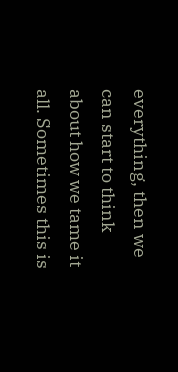everything, then we can start to think about how we tame it all. Sometimes this is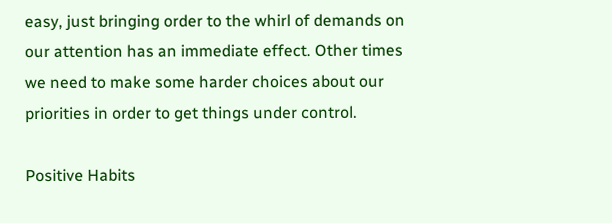easy, just bringing order to the whirl of demands on our attention has an immediate effect. Other times we need to make some harder choices about our priorities in order to get things under control.

Positive Habits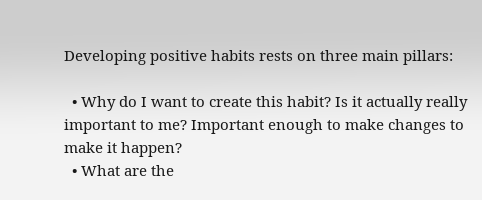Developing positive habits rests on three main pillars:

  • Why do I want to create this habit? Is it actually really important to me? Important enough to make changes to make it happen?
  • What are the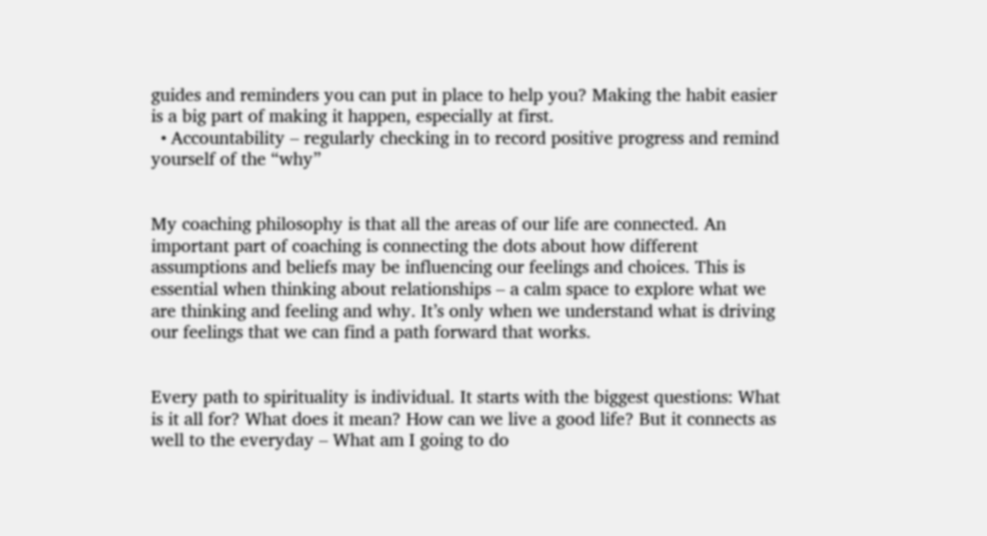guides and reminders you can put in place to help you? Making the habit easier is a big part of making it happen, especially at first.
  • Accountability – regularly checking in to record positive progress and remind yourself of the “why”


My coaching philosophy is that all the areas of our life are connected. An important part of coaching is connecting the dots about how different assumptions and beliefs may be influencing our feelings and choices. This is essential when thinking about relationships – a calm space to explore what we are thinking and feeling and why. It’s only when we understand what is driving our feelings that we can find a path forward that works.


Every path to spirituality is individual. It starts with the biggest questions: What is it all for? What does it mean? How can we live a good life? But it connects as well to the everyday – What am I going to do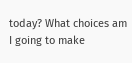today? What choices am I going to make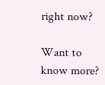right now?

Want to know more?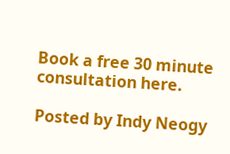Book a free 30 minute consultation here.

Posted by Indy Neogy